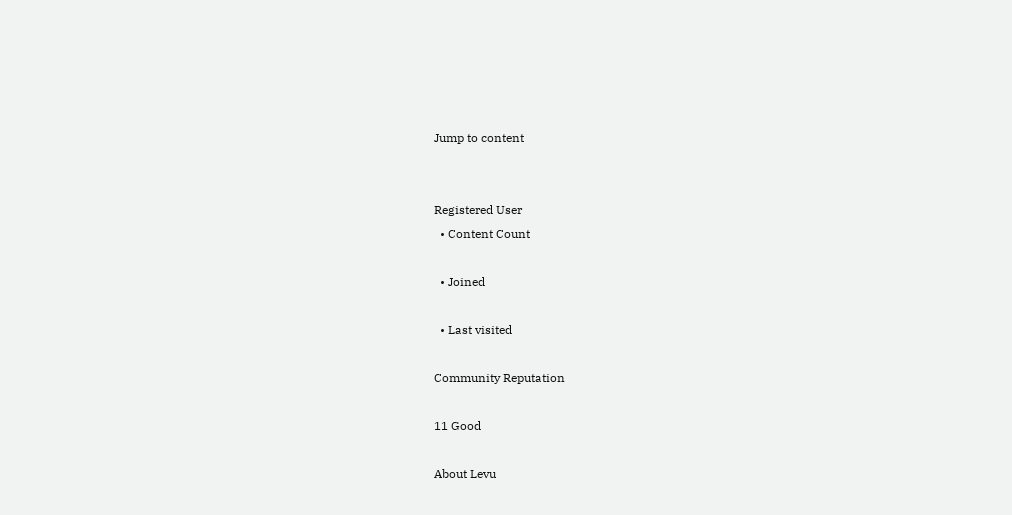Jump to content


Registered User
  • Content Count

  • Joined

  • Last visited

Community Reputation

11 Good

About Levu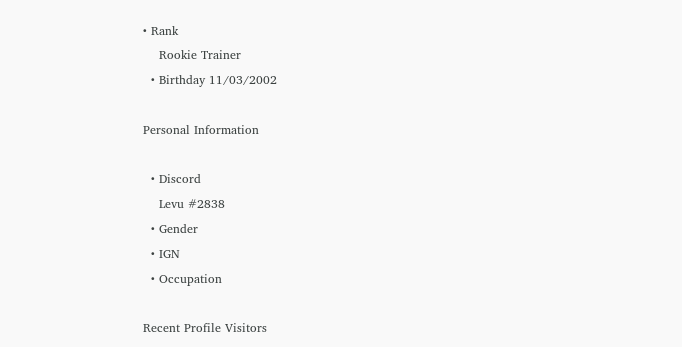• Rank
    Rookie Trainer
  • Birthday 11/03/2002

Personal Information

  • Discord
    Levu #2838
  • Gender
  • IGN
  • Occupation

Recent Profile Visitors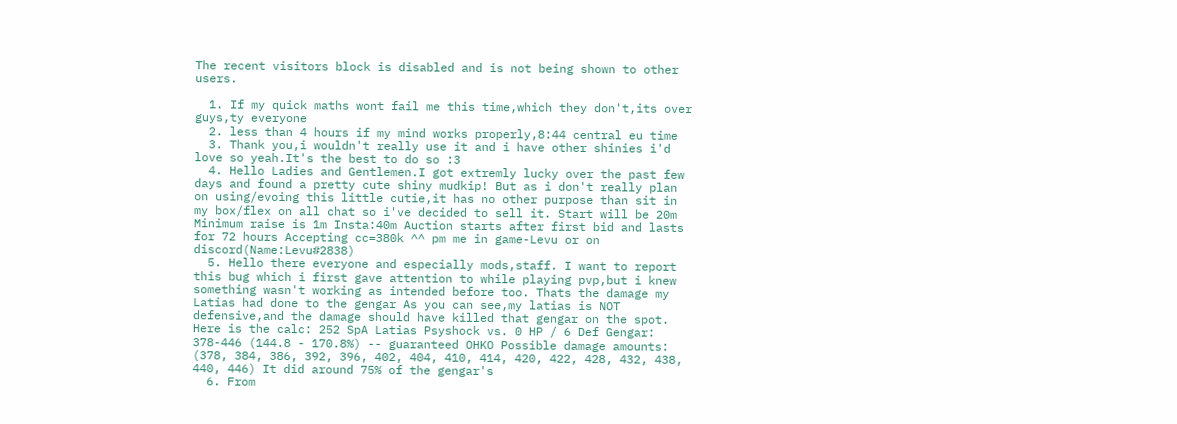The recent visitors block is disabled and is not being shown to other users.

  1. If my quick maths wont fail me this time,which they don't,its over guys,ty everyone
  2. less than 4 hours if my mind works properly,8:44 central eu time
  3. Thank you,i wouldn't really use it and i have other shinies i'd love so yeah.It's the best to do so :3
  4. Hello Ladies and Gentlemen.I got extremly lucky over the past few days and found a pretty cute shiny mudkip! But as i don't really plan on using/evoing this little cutie,it has no other purpose than sit in my box/flex on all chat so i've decided to sell it. Start will be 20m Minimum raise is 1m Insta:40m Auction starts after first bid and lasts for 72 hours Accepting cc=380k ^^ pm me in game-Levu or on discord(Name:Levu#2838)
  5. Hello there everyone and especially mods,staff. I want to report this bug which i first gave attention to while playing pvp,but i knew something wasn't working as intended before too. Thats the damage my Latias had done to the gengar As you can see,my latias is NOT defensive,and the damage should have killed that gengar on the spot. Here is the calc: 252 SpA Latias Psyshock vs. 0 HP / 6 Def Gengar: 378-446 (144.8 - 170.8%) -- guaranteed OHKO Possible damage amounts: (378, 384, 386, 392, 396, 402, 404, 410, 414, 420, 422, 428, 432, 438, 440, 446) It did around 75% of the gengar's
  6. From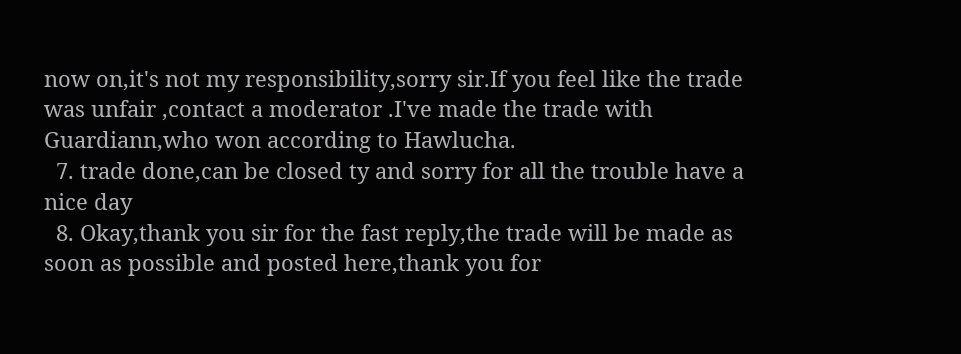now on,it's not my responsibility,sorry sir.If you feel like the trade was unfair ,contact a moderator .I've made the trade with Guardiann,who won according to Hawlucha.
  7. trade done,can be closed ty and sorry for all the trouble have a nice day
  8. Okay,thank you sir for the fast reply,the trade will be made as soon as possible and posted here,thank you for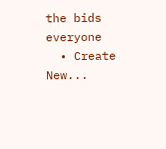the bids everyone
  • Create New...